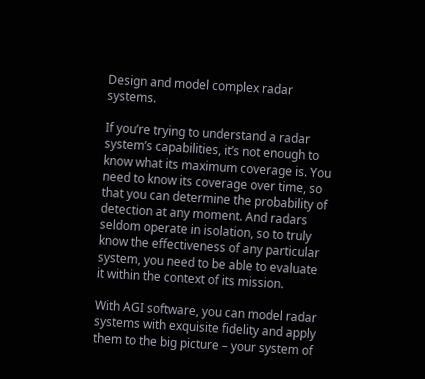Design and model complex radar systems.

If you’re trying to understand a radar system’s capabilities, it’s not enough to know what its maximum coverage is. You need to know its coverage over time, so that you can determine the probability of detection at any moment. And radars seldom operate in isolation, so to truly know the effectiveness of any particular system, you need to be able to evaluate it within the context of its mission.

With AGI software, you can model radar systems with exquisite fidelity and apply them to the big picture – your system of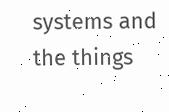systems and the things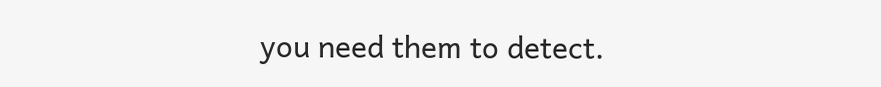you need them to detect.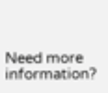Need more information?